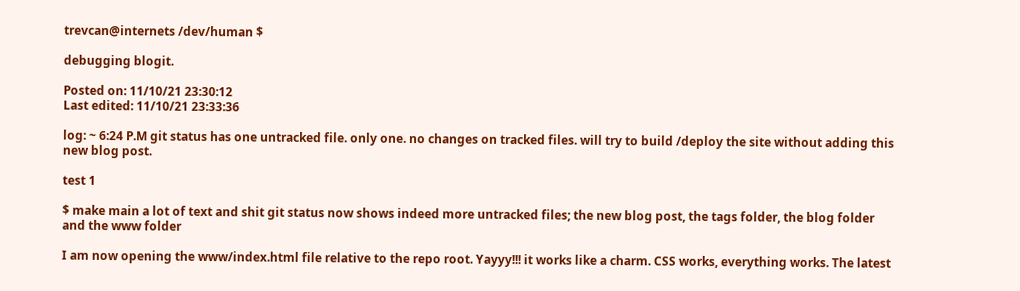trevcan@internets /dev/human $

debugging blogit.

Posted on: 11/10/21 23:30:12
Last edited: 11/10/21 23:33:36

log: ~ 6:24 P.M git status has one untracked file. only one. no changes on tracked files. will try to build /deploy the site without adding this new blog post.

test 1

$ make main a lot of text and shit git status now shows indeed more untracked files; the new blog post, the tags folder, the blog folder and the www folder

I am now opening the www/index.html file relative to the repo root. Yayyy!!! it works like a charm. CSS works, everything works. The latest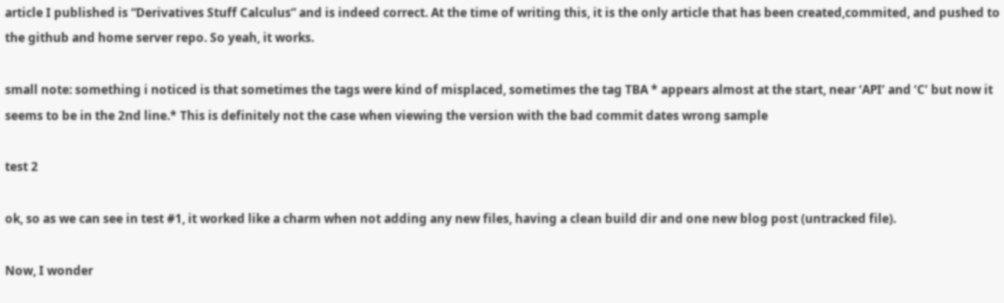article I published is “Derivatives Stuff Calculus” and is indeed correct. At the time of writing this, it is the only article that has been created,commited, and pushed to the github and home server repo. So yeah, it works.

small note: something i noticed is that sometimes the tags were kind of misplaced, sometimes the tag TBA * appears almost at the start, near ‘API’ and ‘C’ but now it seems to be in the 2nd line.* This is definitely not the case when viewing the version with the bad commit dates wrong sample

test 2

ok, so as we can see in test #1, it worked like a charm when not adding any new files, having a clean build dir and one new blog post (untracked file).

Now, I wonder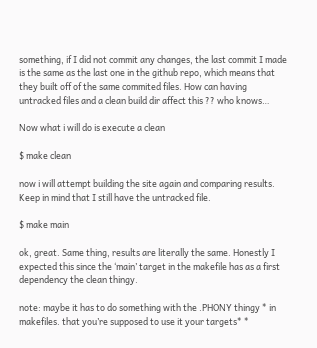something, if I did not commit any changes, the last commit I made is the same as the last one in the github repo, which means that they built off of the same commited files. How can having untracked files and a clean build dir affect this ?? who knows…

Now what i will do is execute a clean

$ make clean

now i will attempt building the site again and comparing results. Keep in mind that I still have the untracked file.

$ make main

ok, great. Same thing, results are literally the same. Honestly I expected this since the ‘main’ target in the makefile has as a first dependency the clean thingy.

note: maybe it has to do something with the .PHONY thingy * in makefiles. that you’re supposed to use it your targets* *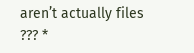aren’t actually files ??? *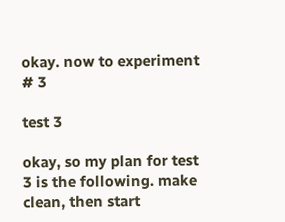okay. now to experiment # 3

test 3

okay, so my plan for test 3 is the following. make clean, then start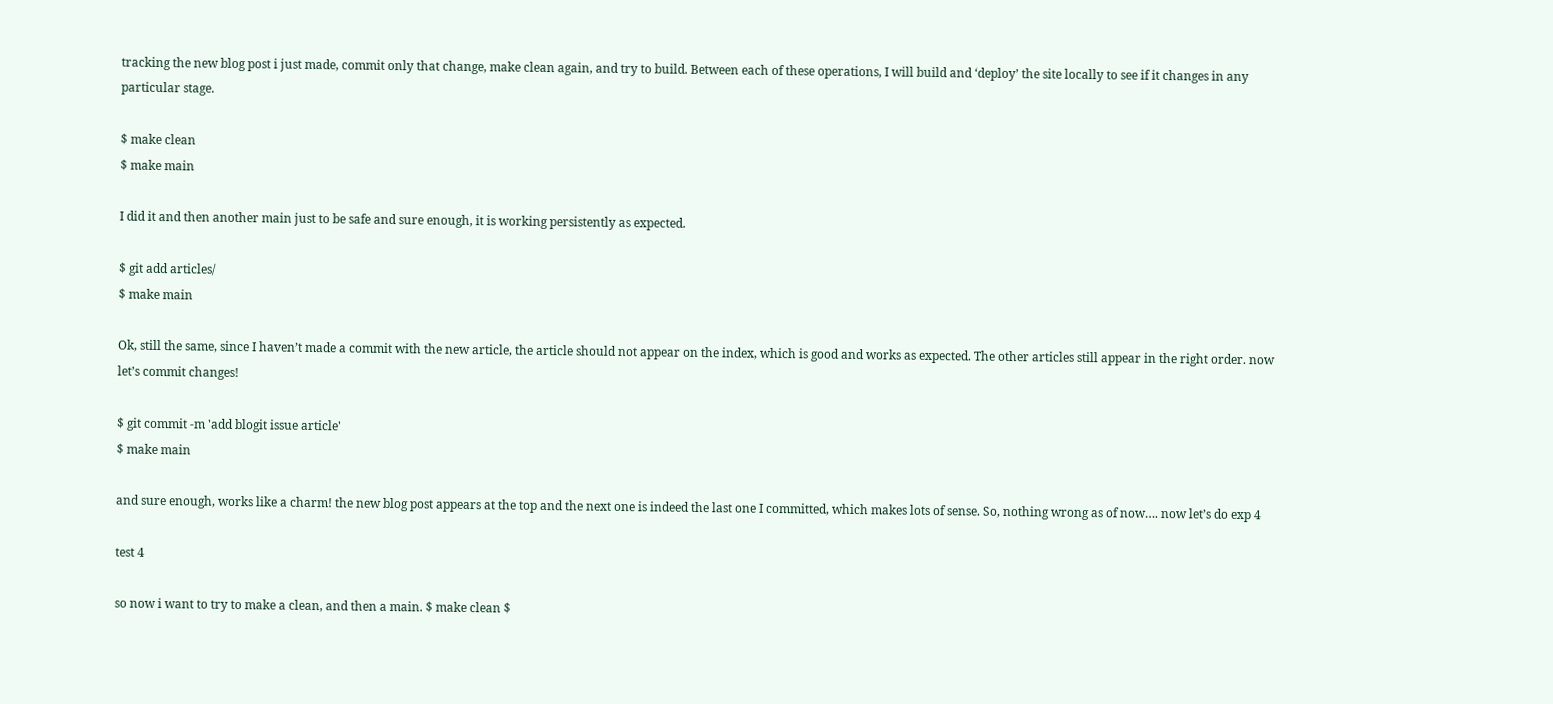tracking the new blog post i just made, commit only that change, make clean again, and try to build. Between each of these operations, I will build and ‘deploy’ the site locally to see if it changes in any particular stage.

$ make clean
$ make main

I did it and then another main just to be safe and sure enough, it is working persistently as expected.

$ git add articles/
$ make main

Ok, still the same, since I haven’t made a commit with the new article, the article should not appear on the index, which is good and works as expected. The other articles still appear in the right order. now let’s commit changes!

$ git commit -m 'add blogit issue article'
$ make main

and sure enough, works like a charm! the new blog post appears at the top and the next one is indeed the last one I committed, which makes lots of sense. So, nothing wrong as of now…. now let’s do exp 4

test 4

so now i want to try to make a clean, and then a main. $ make clean $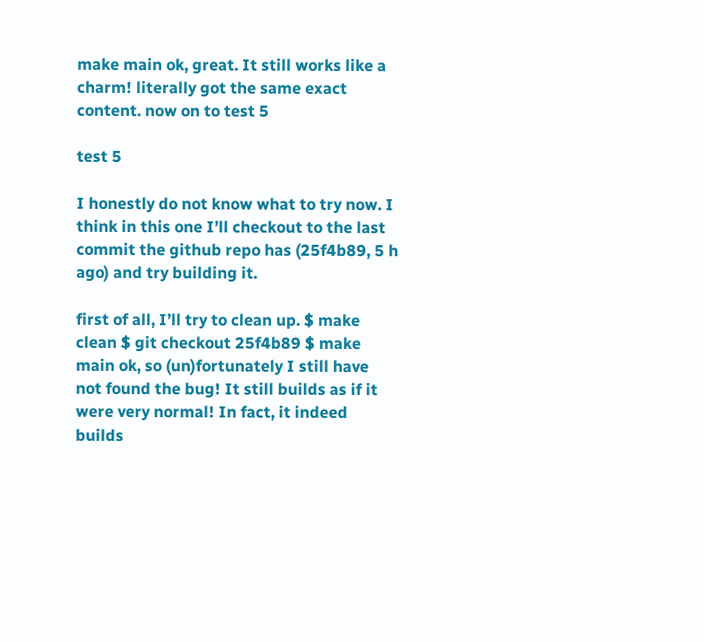make main ok, great. It still works like a charm! literally got the same exact content. now on to test 5

test 5

I honestly do not know what to try now. I think in this one I’ll checkout to the last commit the github repo has (25f4b89, 5 h ago) and try building it.

first of all, I’ll try to clean up. $ make clean $ git checkout 25f4b89 $ make main ok, so (un)fortunately I still have not found the bug! It still builds as if it were very normal! In fact, it indeed builds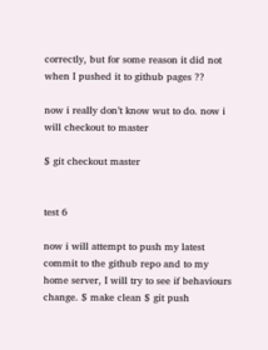correctly, but for some reason it did not when I pushed it to github pages ??

now i really don’t know wut to do. now i will checkout to master

$ git checkout master


test 6

now i will attempt to push my latest commit to the github repo and to my home server, I will try to see if behaviours change. $ make clean $ git push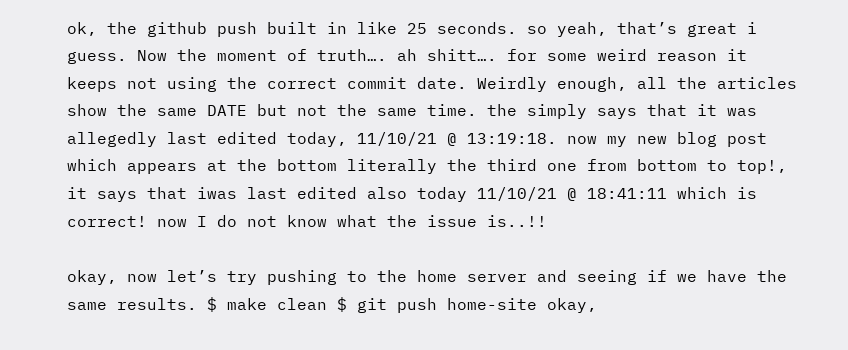ok, the github push built in like 25 seconds. so yeah, that’s great i guess. Now the moment of truth…. ah shitt…. for some weird reason it keeps not using the correct commit date. Weirdly enough, all the articles show the same DATE but not the same time. the simply says that it was allegedly last edited today, 11/10/21 @ 13:19:18. now my new blog post which appears at the bottom literally the third one from bottom to top!, it says that iwas last edited also today 11/10/21 @ 18:41:11 which is correct! now I do not know what the issue is..!!

okay, now let’s try pushing to the home server and seeing if we have the same results. $ make clean $ git push home-site okay,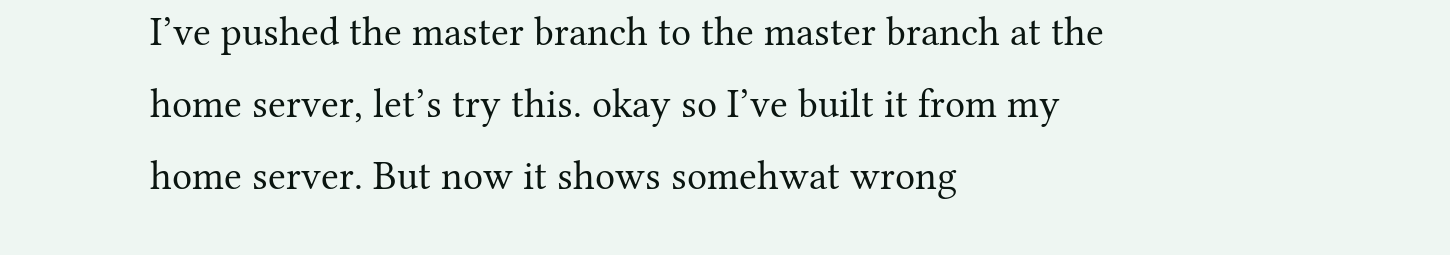I’ve pushed the master branch to the master branch at the home server, let’s try this. okay so I’ve built it from my home server. But now it shows somehwat wrong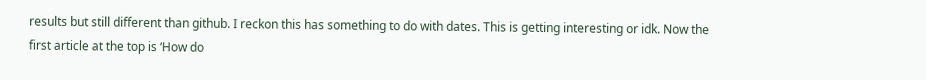results but still different than github. I reckon this has something to do with dates. This is getting interesting or idk. Now the first article at the top is ‘How do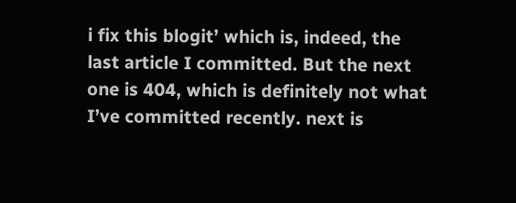i fix this blogit’ which is, indeed, the last article I committed. But the next one is 404, which is definitely not what I’ve committed recently. next is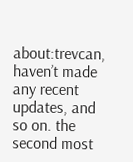about:trevcan, haven’t made any recent updates, and so on. the second most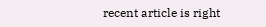recent article is right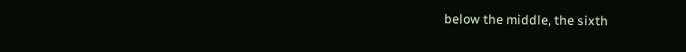below the middle, the sixth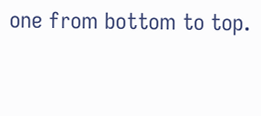one from bottom to top.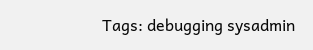Tags: debugging sysadmin